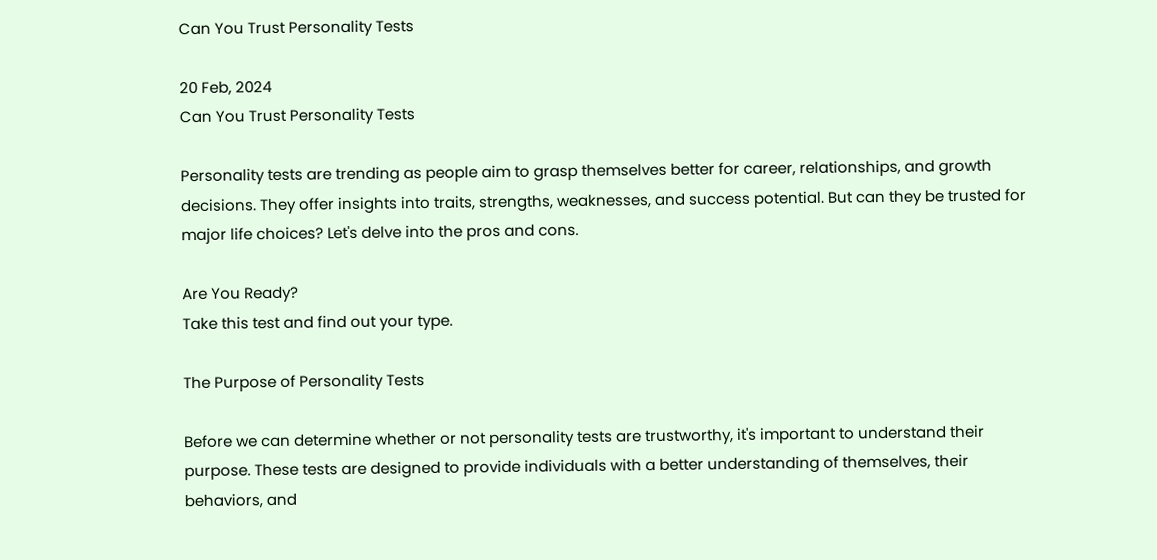Can You Trust Personality Tests

20 Feb, 2024
Can You Trust Personality Tests

Personality tests are trending as people aim to grasp themselves better for career, relationships, and growth decisions. They offer insights into traits, strengths, weaknesses, and success potential. But can they be trusted for major life choices? Let's delve into the pros and cons.

Are You Ready?
Take this test and find out your type.

The Purpose of Personality Tests

Before we can determine whether or not personality tests are trustworthy, it's important to understand their purpose. These tests are designed to provide individuals with a better understanding of themselves, their behaviors, and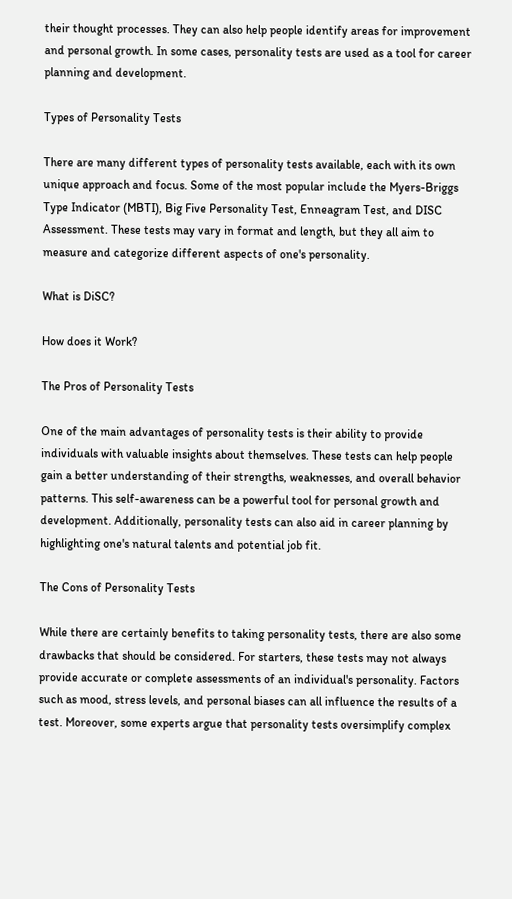their thought processes. They can also help people identify areas for improvement and personal growth. In some cases, personality tests are used as a tool for career planning and development.

Types of Personality Tests

There are many different types of personality tests available, each with its own unique approach and focus. Some of the most popular include the Myers-Briggs Type Indicator (MBTI), Big Five Personality Test, Enneagram Test, and DISC Assessment. These tests may vary in format and length, but they all aim to measure and categorize different aspects of one's personality.

What is DiSC?

How does it Work?

The Pros of Personality Tests

One of the main advantages of personality tests is their ability to provide individuals with valuable insights about themselves. These tests can help people gain a better understanding of their strengths, weaknesses, and overall behavior patterns. This self-awareness can be a powerful tool for personal growth and development. Additionally, personality tests can also aid in career planning by highlighting one's natural talents and potential job fit.

The Cons of Personality Tests

While there are certainly benefits to taking personality tests, there are also some drawbacks that should be considered. For starters, these tests may not always provide accurate or complete assessments of an individual's personality. Factors such as mood, stress levels, and personal biases can all influence the results of a test. Moreover, some experts argue that personality tests oversimplify complex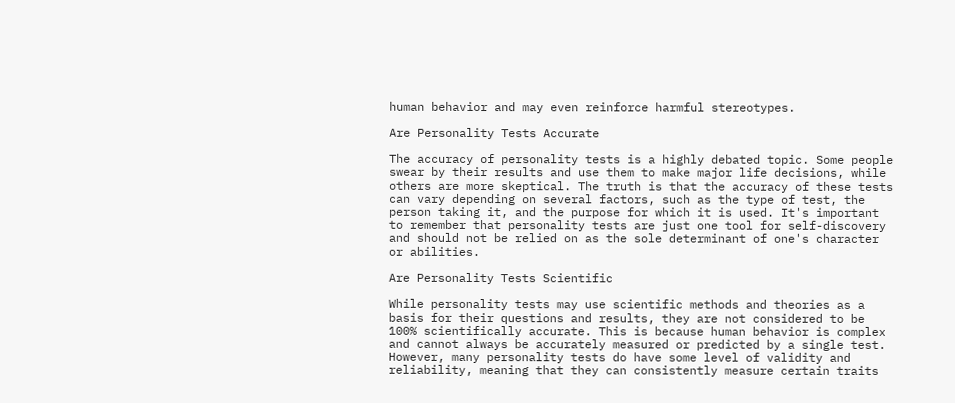human behavior and may even reinforce harmful stereotypes.

Are Personality Tests Accurate

The accuracy of personality tests is a highly debated topic. Some people swear by their results and use them to make major life decisions, while others are more skeptical. The truth is that the accuracy of these tests can vary depending on several factors, such as the type of test, the person taking it, and the purpose for which it is used. It's important to remember that personality tests are just one tool for self-discovery and should not be relied on as the sole determinant of one's character or abilities.

Are Personality Tests Scientific

While personality tests may use scientific methods and theories as a basis for their questions and results, they are not considered to be 100% scientifically accurate. This is because human behavior is complex and cannot always be accurately measured or predicted by a single test. However, many personality tests do have some level of validity and reliability, meaning that they can consistently measure certain traits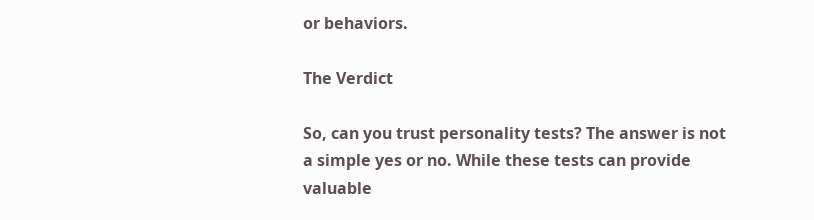or behaviors.

The Verdict

So, can you trust personality tests? The answer is not a simple yes or no. While these tests can provide valuable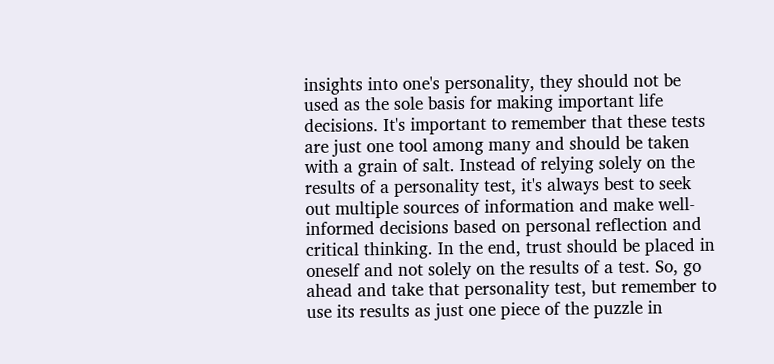insights into one's personality, they should not be used as the sole basis for making important life decisions. It's important to remember that these tests are just one tool among many and should be taken with a grain of salt. Instead of relying solely on the results of a personality test, it's always best to seek out multiple sources of information and make well-informed decisions based on personal reflection and critical thinking. In the end, trust should be placed in oneself and not solely on the results of a test. So, go ahead and take that personality test, but remember to use its results as just one piece of the puzzle in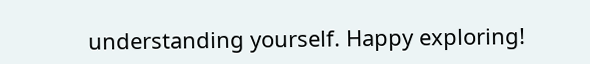understanding yourself. Happy exploring!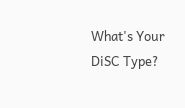What's Your DiSC Type?